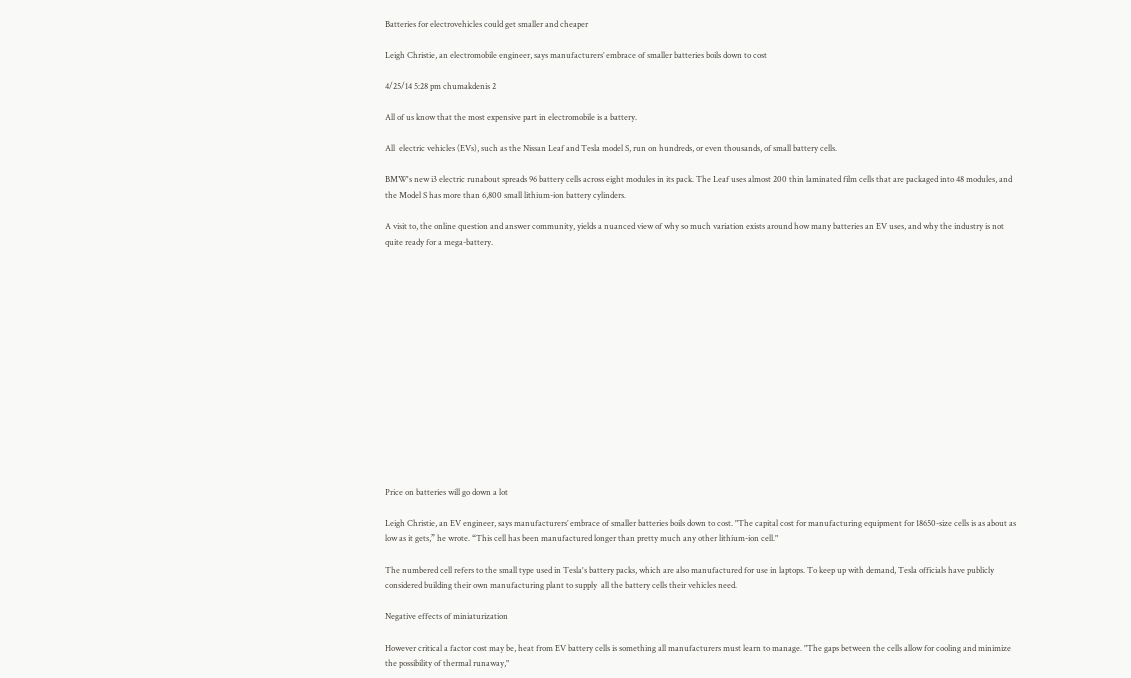Batteries for electrovehicles could get smaller and cheaper

Leigh Christie, an electromobile engineer, says manufacturers’ embrace of smaller batteries boils down to cost

4/25/14 5:28 pm chumakdenis 2

All of us know that the most expensive part in electromobile is a battery.

All  electric vehicles (EVs), such as the Nissan Leaf and Tesla model S, run on hundreds, or even thousands, of small battery cells.

BMW's new i3 electric runabout spreads 96 battery cells across eight modules in its pack. The Leaf uses almost 200 thin laminated film cells that are packaged into 48 modules, and the Model S has more than 6,800 small lithium-ion battery cylinders.

A visit to, the online question and answer community, yields a nuanced view of why so much variation exists around how many batteries an EV uses, and why the industry is not quite ready for a mega-battery.















Price on batteries will go down a lot

Leigh Christie, an EV engineer, says manufacturers’ embrace of smaller batteries boils down to cost. "The capital cost for manufacturing equipment for 18650-size cells is as about as low as it gets,” he wrote. “This cell has been manufactured longer than pretty much any other lithium-ion cell."

The numbered cell refers to the small type used in Tesla's battery packs, which are also manufactured for use in laptops. To keep up with demand, Tesla officials have publicly considered building their own manufacturing plant to supply  all the battery cells their vehicles need.

Negative effects of miniaturization

However critical a factor cost may be, heat from EV battery cells is something all manufacturers must learn to manage. "The gaps between the cells allow for cooling and minimize the possibility of thermal runaway,"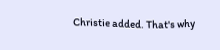Christie added. That's why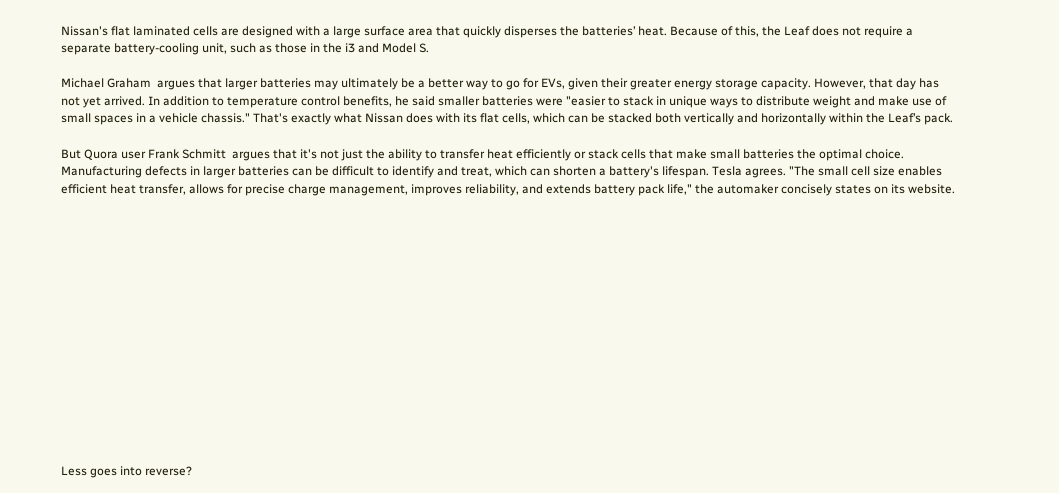Nissan's flat laminated cells are designed with a large surface area that quickly disperses the batteries’ heat. Because of this, the Leaf does not require a separate battery-cooling unit, such as those in the i3 and Model S.

Michael Graham  argues that larger batteries may ultimately be a better way to go for EVs, given their greater energy storage capacity. However, that day has not yet arrived. In addition to temperature control benefits, he said smaller batteries were "easier to stack in unique ways to distribute weight and make use of small spaces in a vehicle chassis." That's exactly what Nissan does with its flat cells, which can be stacked both vertically and horizontally within the Leaf’s pack.

But Quora user Frank Schmitt  argues that it's not just the ability to transfer heat efficiently or stack cells that make small batteries the optimal choice. Manufacturing defects in larger batteries can be difficult to identify and treat, which can shorten a battery's lifespan. Tesla agrees. "The small cell size enables efficient heat transfer, allows for precise charge management, improves reliability, and extends battery pack life," the automaker concisely states on its website.















Less goes into reverse?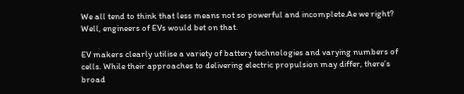We all tend to think that less means not so powerful and incomplete.Ae we right? Well, engineers of EVs would bet on that.

EV makers clearly utilise a variety of battery technologies and varying numbers of cells. While their approaches to delivering electric propulsion may differ, there’s broad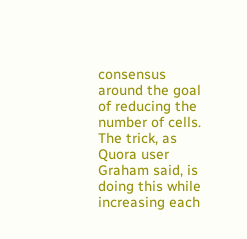consensus around the goal of reducing the number of cells. The trick, as Quora user Graham said, is doing this while increasing each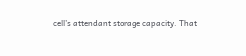cell’s attendant storage capacity. That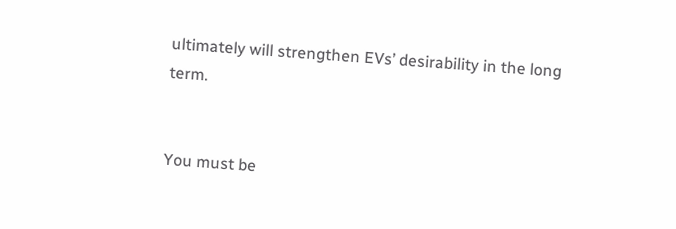ultimately will strengthen EVs’ desirability in the long term.


You must be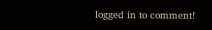logged in to comment!